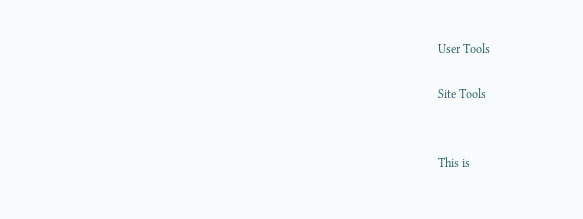User Tools

Site Tools


This is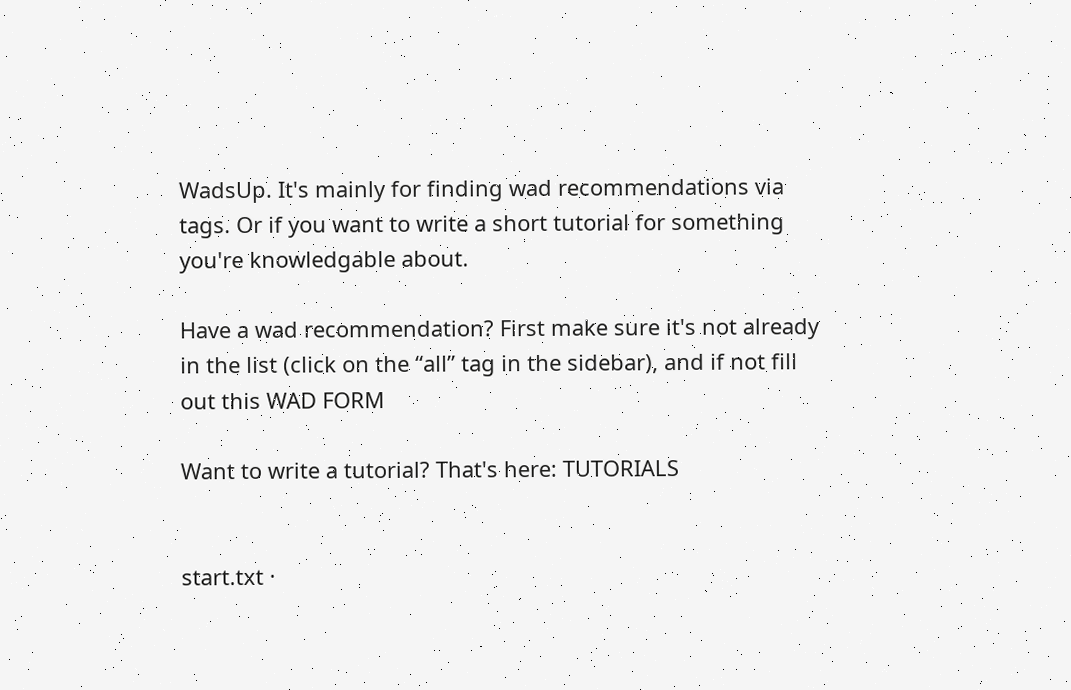WadsUp. It's mainly for finding wad recommendations via tags. Or if you want to write a short tutorial for something you're knowledgable about.

Have a wad recommendation? First make sure it's not already in the list (click on the “all” tag in the sidebar), and if not fill out this WAD FORM

Want to write a tutorial? That's here: TUTORIALS


start.txt ·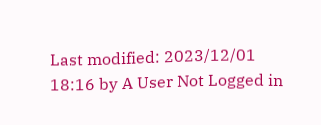Last modified: 2023/12/01 18:16 by A User Not Logged in